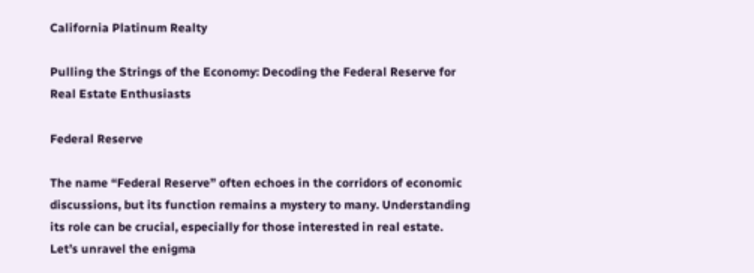California Platinum Realty

Pulling the Strings of the Economy: Decoding the Federal Reserve for Real Estate Enthusiasts

Federal Reserve

The name “Federal Reserve” often echoes in the corridors of economic discussions, but its function remains a mystery to many. Understanding its role can be crucial, especially for those interested in real estate. Let’s unravel the enigma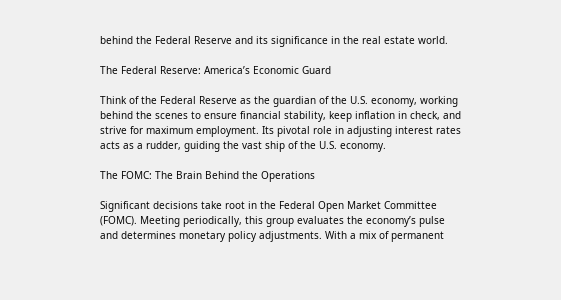behind the Federal Reserve and its significance in the real estate world.

The Federal Reserve: America’s Economic Guard

Think of the Federal Reserve as the guardian of the U.S. economy, working behind the scenes to ensure financial stability, keep inflation in check, and strive for maximum employment. Its pivotal role in adjusting interest rates acts as a rudder, guiding the vast ship of the U.S. economy.

The FOMC: The Brain Behind the Operations

Significant decisions take root in the Federal Open Market Committee (FOMC). Meeting periodically, this group evaluates the economy’s pulse and determines monetary policy adjustments. With a mix of permanent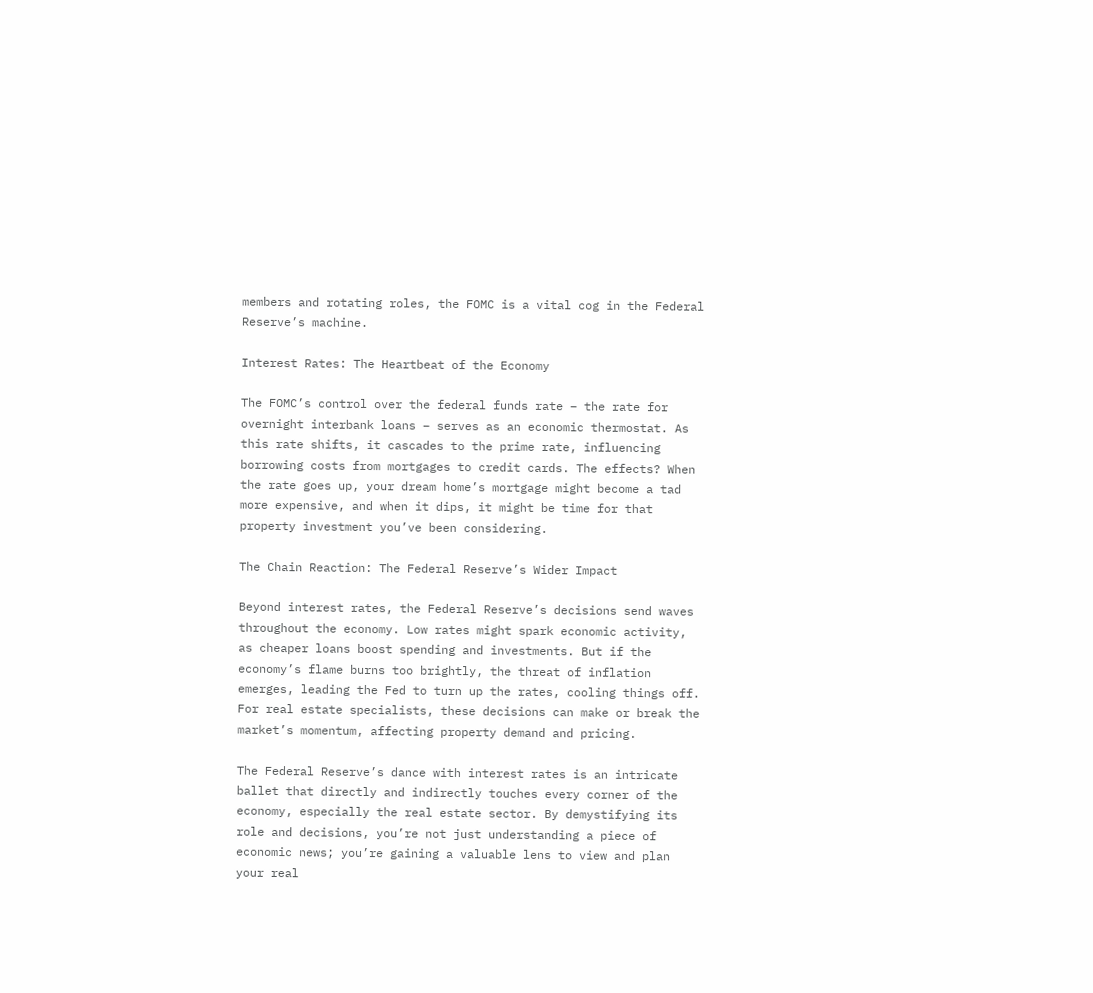members and rotating roles, the FOMC is a vital cog in the Federal Reserve’s machine.

Interest Rates: The Heartbeat of the Economy

The FOMC’s control over the federal funds rate – the rate for overnight interbank loans – serves as an economic thermostat. As this rate shifts, it cascades to the prime rate, influencing borrowing costs from mortgages to credit cards. The effects? When the rate goes up, your dream home’s mortgage might become a tad more expensive, and when it dips, it might be time for that property investment you’ve been considering.

The Chain Reaction: The Federal Reserve’s Wider Impact

Beyond interest rates, the Federal Reserve’s decisions send waves throughout the economy. Low rates might spark economic activity, as cheaper loans boost spending and investments. But if the economy’s flame burns too brightly, the threat of inflation emerges, leading the Fed to turn up the rates, cooling things off. For real estate specialists, these decisions can make or break the market’s momentum, affecting property demand and pricing.

The Federal Reserve’s dance with interest rates is an intricate ballet that directly and indirectly touches every corner of the economy, especially the real estate sector. By demystifying its role and decisions, you’re not just understanding a piece of economic news; you’re gaining a valuable lens to view and plan your real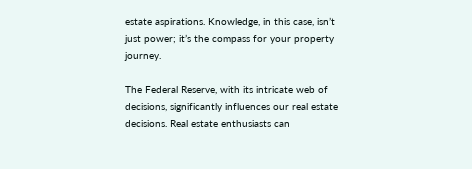estate aspirations. Knowledge, in this case, isn’t just power; it’s the compass for your property journey.

The Federal Reserve, with its intricate web of decisions, significantly influences our real estate decisions. Real estate enthusiasts can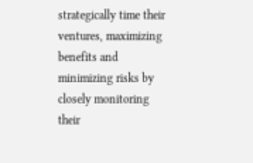strategically time their ventures, maximizing benefits and minimizing risks by closely monitoring their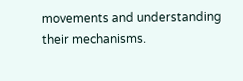movements and understanding their mechanisms.